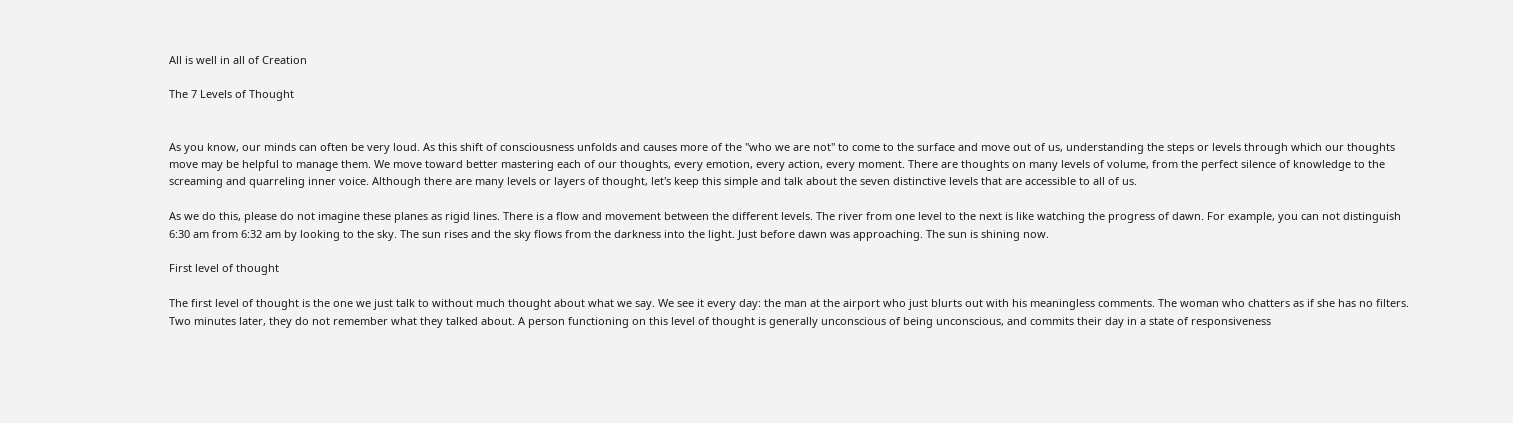All is well in all of Creation

The 7 Levels of Thought


As you know, our minds can often be very loud. As this shift of consciousness unfolds and causes more of the "who we are not" to come to the surface and move out of us, understanding the steps or levels through which our thoughts move may be helpful to manage them. We move toward better mastering each of our thoughts, every emotion, every action, every moment. There are thoughts on many levels of volume, from the perfect silence of knowledge to the screaming and quarreling inner voice. Although there are many levels or layers of thought, let's keep this simple and talk about the seven distinctive levels that are accessible to all of us.

As we do this, please do not imagine these planes as rigid lines. There is a flow and movement between the different levels. The river from one level to the next is like watching the progress of dawn. For example, you can not distinguish 6:30 am from 6:32 am by looking to the sky. The sun rises and the sky flows from the darkness into the light. Just before dawn was approaching. The sun is shining now.

First level of thought

The first level of thought is the one we just talk to without much thought about what we say. We see it every day: the man at the airport who just blurts out with his meaningless comments. The woman who chatters as if she has no filters. Two minutes later, they do not remember what they talked about. A person functioning on this level of thought is generally unconscious of being unconscious, and commits their day in a state of responsiveness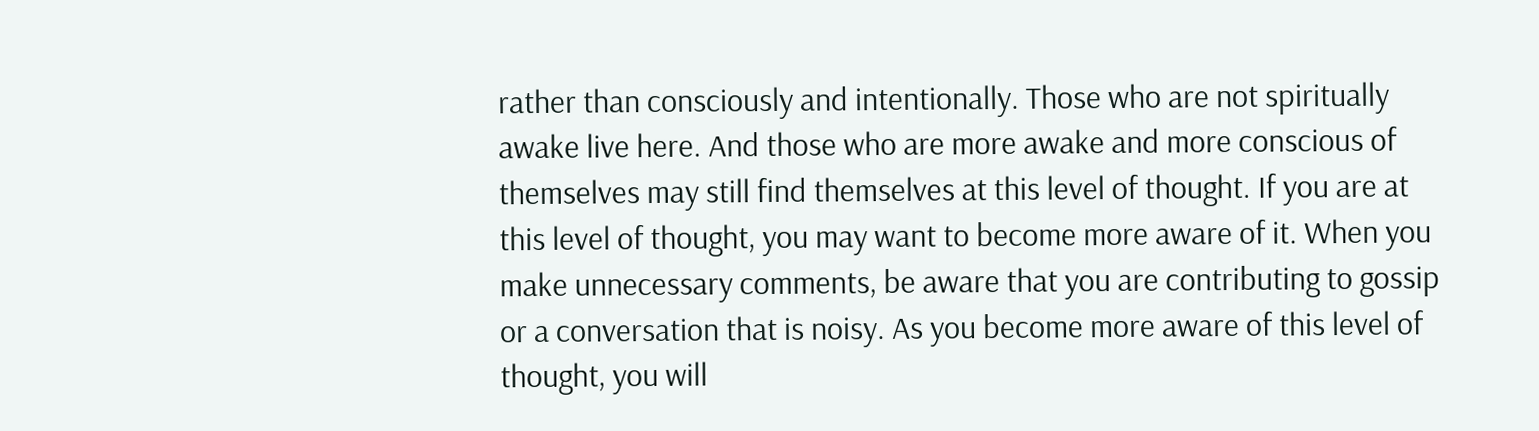rather than consciously and intentionally. Those who are not spiritually awake live here. And those who are more awake and more conscious of themselves may still find themselves at this level of thought. If you are at this level of thought, you may want to become more aware of it. When you make unnecessary comments, be aware that you are contributing to gossip or a conversation that is noisy. As you become more aware of this level of thought, you will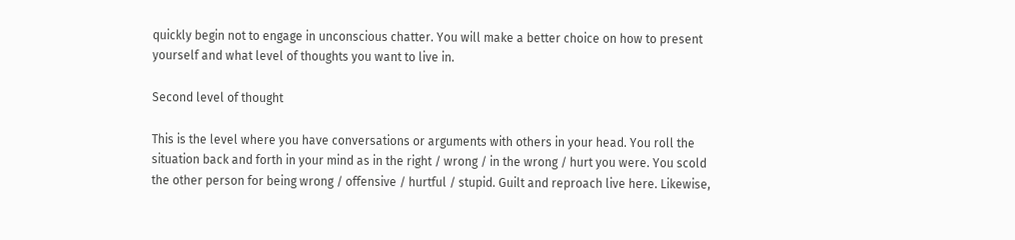quickly begin not to engage in unconscious chatter. You will make a better choice on how to present yourself and what level of thoughts you want to live in.

Second level of thought

This is the level where you have conversations or arguments with others in your head. You roll the situation back and forth in your mind as in the right / wrong / in the wrong / hurt you were. You scold the other person for being wrong / offensive / hurtful / stupid. Guilt and reproach live here. Likewise,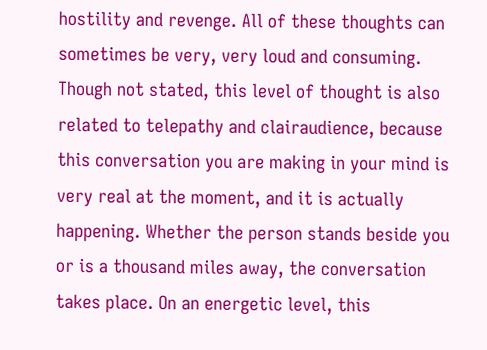hostility and revenge. All of these thoughts can sometimes be very, very loud and consuming. Though not stated, this level of thought is also related to telepathy and clairaudience, because this conversation you are making in your mind is very real at the moment, and it is actually happening. Whether the person stands beside you or is a thousand miles away, the conversation takes place. On an energetic level, this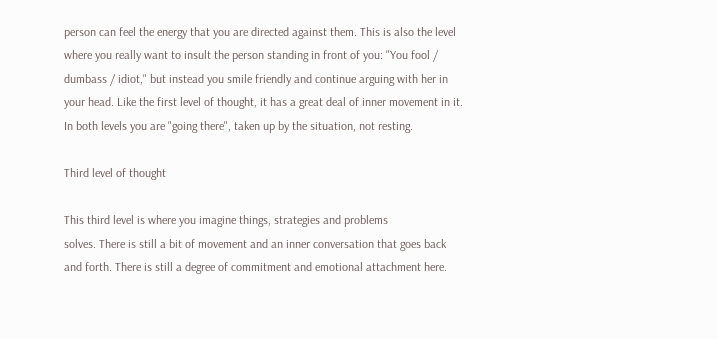person can feel the energy that you are directed against them. This is also the level where you really want to insult the person standing in front of you: "You fool / dumbass / idiot," but instead you smile friendly and continue arguing with her in your head. Like the first level of thought, it has a great deal of inner movement in it. In both levels you are "going there", taken up by the situation, not resting.

Third level of thought

This third level is where you imagine things, strategies and problems
solves. There is still a bit of movement and an inner conversation that goes back and forth. There is still a degree of commitment and emotional attachment here.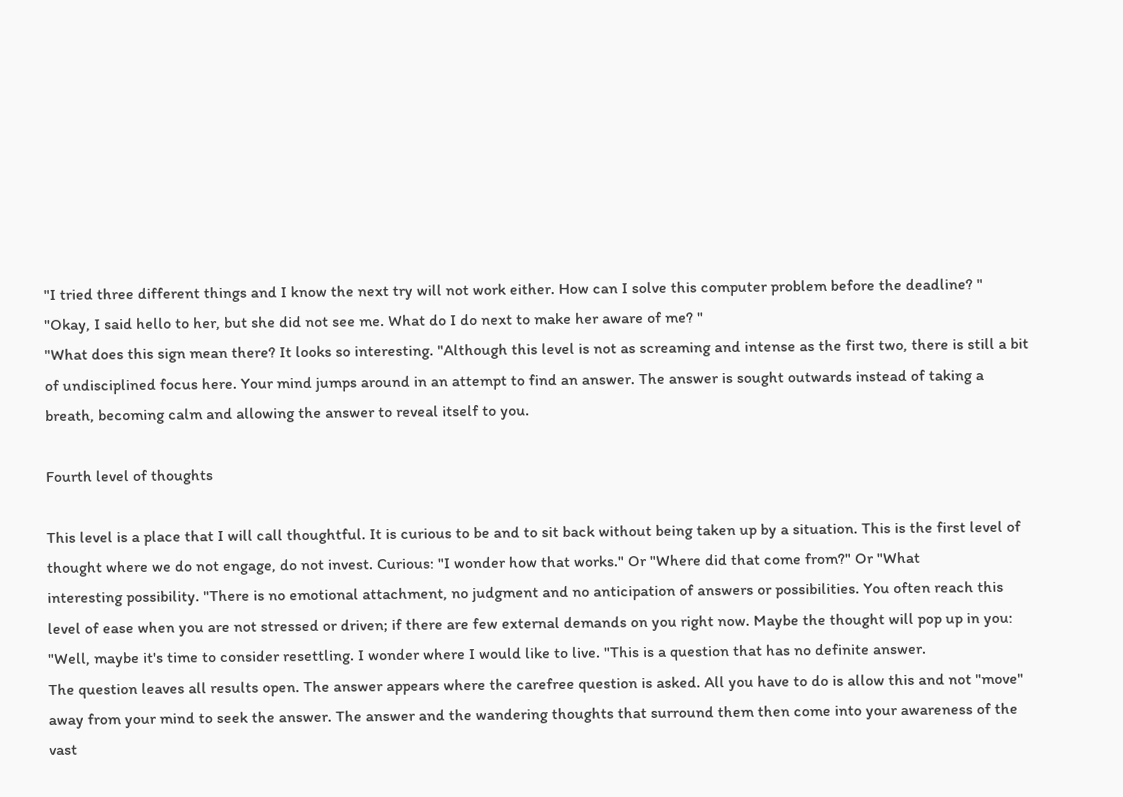"I tried three different things and I know the next try will not work either. How can I solve this computer problem before the deadline? "
"Okay, I said hello to her, but she did not see me. What do I do next to make her aware of me? "
"What does this sign mean there? It looks so interesting. "Although this level is not as screaming and intense as the first two, there is still a bit of undisciplined focus here. Your mind jumps around in an attempt to find an answer. The answer is sought outwards instead of taking a breath, becoming calm and allowing the answer to reveal itself to you.

Fourth level of thoughts

This level is a place that I will call thoughtful. It is curious to be and to sit back without being taken up by a situation. This is the first level of thought where we do not engage, do not invest. Curious: "I wonder how that works." Or "Where did that come from?" Or "What
interesting possibility. "There is no emotional attachment, no judgment and no anticipation of answers or possibilities. You often reach this level of ease when you are not stressed or driven; if there are few external demands on you right now. Maybe the thought will pop up in you: "Well, maybe it's time to consider resettling. I wonder where I would like to live. "This is a question that has no definite answer.
The question leaves all results open. The answer appears where the carefree question is asked. All you have to do is allow this and not "move" away from your mind to seek the answer. The answer and the wandering thoughts that surround them then come into your awareness of the vast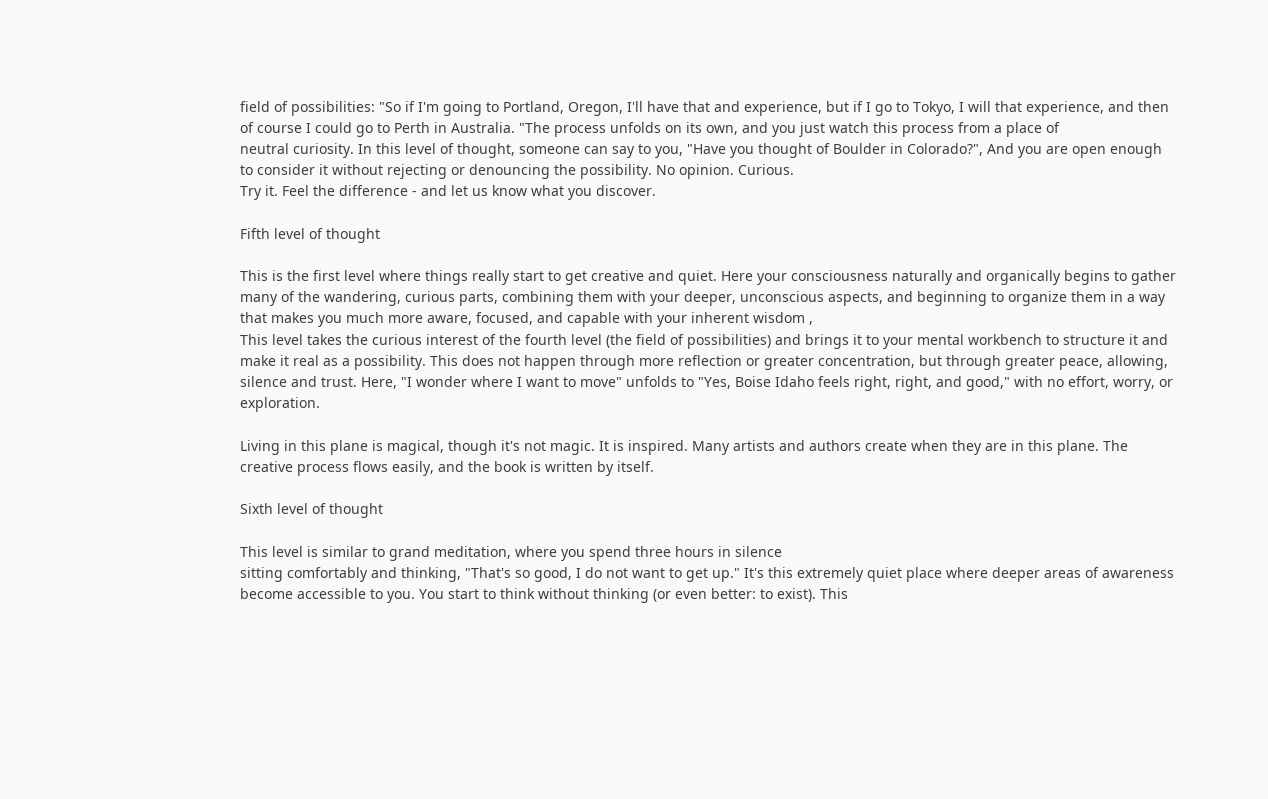field of possibilities: "So if I'm going to Portland, Oregon, I'll have that and experience, but if I go to Tokyo, I will that experience, and then of course I could go to Perth in Australia. "The process unfolds on its own, and you just watch this process from a place of
neutral curiosity. In this level of thought, someone can say to you, "Have you thought of Boulder in Colorado?", And you are open enough to consider it without rejecting or denouncing the possibility. No opinion. Curious.
Try it. Feel the difference - and let us know what you discover.

Fifth level of thought

This is the first level where things really start to get creative and quiet. Here your consciousness naturally and organically begins to gather many of the wandering, curious parts, combining them with your deeper, unconscious aspects, and beginning to organize them in a way that makes you much more aware, focused, and capable with your inherent wisdom ,
This level takes the curious interest of the fourth level (the field of possibilities) and brings it to your mental workbench to structure it and make it real as a possibility. This does not happen through more reflection or greater concentration, but through greater peace, allowing, silence and trust. Here, "I wonder where I want to move" unfolds to "Yes, Boise Idaho feels right, right, and good," with no effort, worry, or exploration.

Living in this plane is magical, though it's not magic. It is inspired. Many artists and authors create when they are in this plane. The creative process flows easily, and the book is written by itself.

Sixth level of thought

This level is similar to grand meditation, where you spend three hours in silence
sitting comfortably and thinking, "That's so good, I do not want to get up." It's this extremely quiet place where deeper areas of awareness become accessible to you. You start to think without thinking (or even better: to exist). This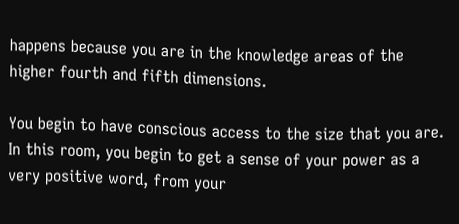happens because you are in the knowledge areas of the higher fourth and fifth dimensions.

You begin to have conscious access to the size that you are. In this room, you begin to get a sense of your power as a very positive word, from your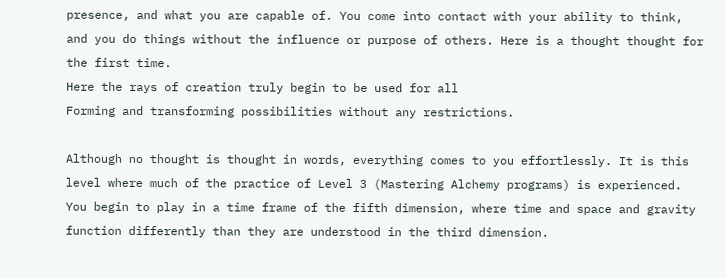presence, and what you are capable of. You come into contact with your ability to think, and you do things without the influence or purpose of others. Here is a thought thought for the first time.
Here the rays of creation truly begin to be used for all
Forming and transforming possibilities without any restrictions.

Although no thought is thought in words, everything comes to you effortlessly. It is this level where much of the practice of Level 3 (Mastering Alchemy programs) is experienced. You begin to play in a time frame of the fifth dimension, where time and space and gravity function differently than they are understood in the third dimension.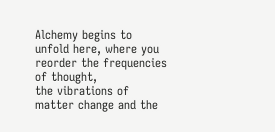Alchemy begins to unfold here, where you reorder the frequencies of thought,
the vibrations of matter change and the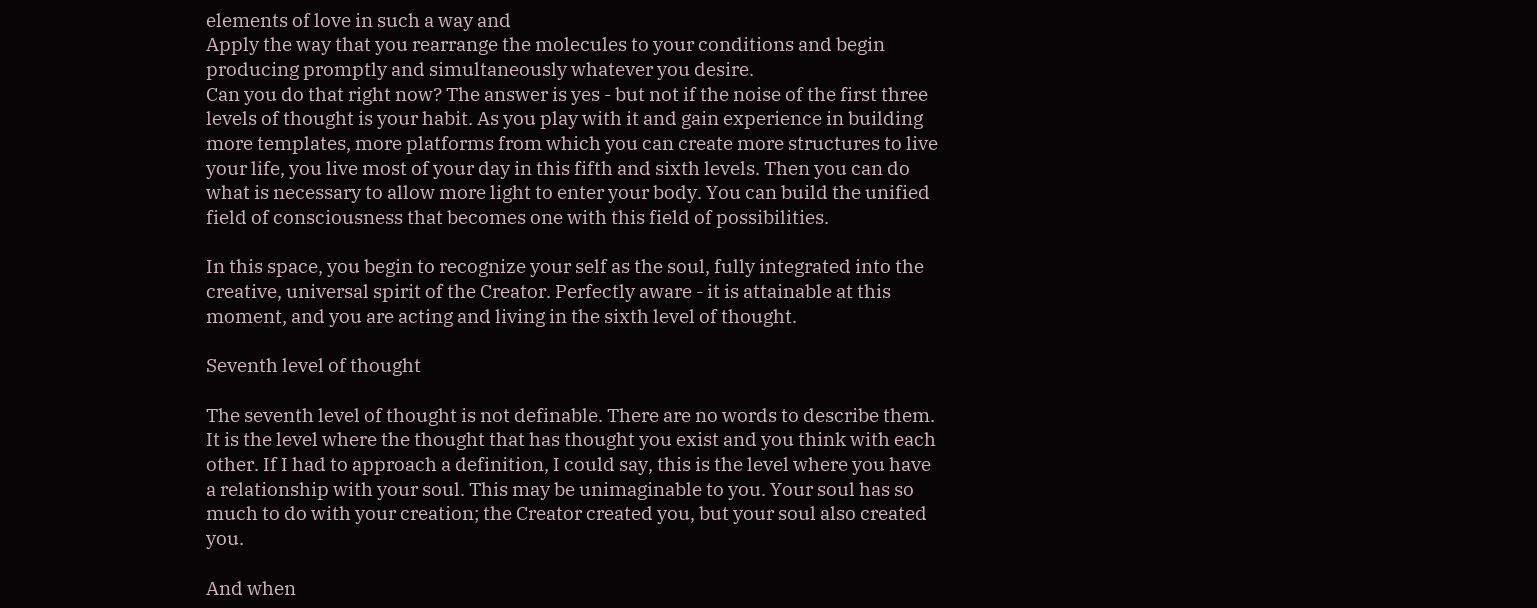elements of love in such a way and
Apply the way that you rearrange the molecules to your conditions and begin producing promptly and simultaneously whatever you desire.
Can you do that right now? The answer is yes - but not if the noise of the first three levels of thought is your habit. As you play with it and gain experience in building more templates, more platforms from which you can create more structures to live your life, you live most of your day in this fifth and sixth levels. Then you can do what is necessary to allow more light to enter your body. You can build the unified field of consciousness that becomes one with this field of possibilities.

In this space, you begin to recognize your self as the soul, fully integrated into the creative, universal spirit of the Creator. Perfectly aware - it is attainable at this moment, and you are acting and living in the sixth level of thought.

Seventh level of thought

The seventh level of thought is not definable. There are no words to describe them. It is the level where the thought that has thought you exist and you think with each other. If I had to approach a definition, I could say, this is the level where you have a relationship with your soul. This may be unimaginable to you. Your soul has so much to do with your creation; the Creator created you, but your soul also created you.

And when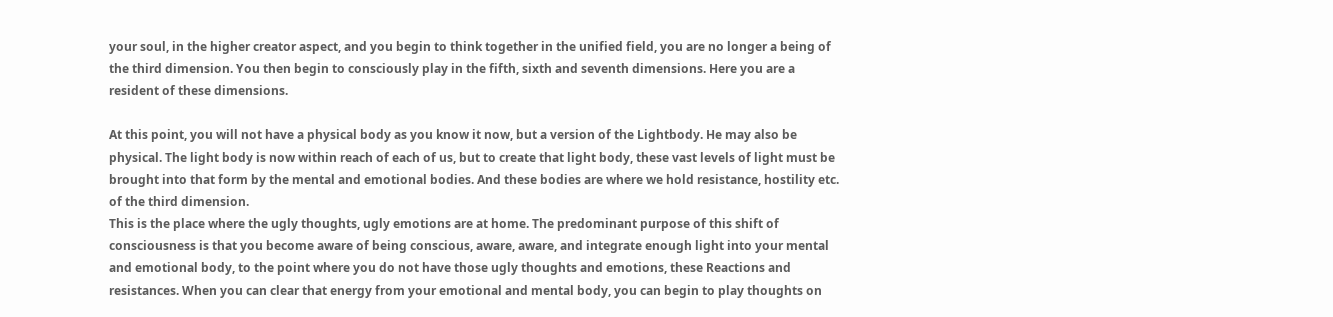your soul, in the higher creator aspect, and you begin to think together in the unified field, you are no longer a being of the third dimension. You then begin to consciously play in the fifth, sixth and seventh dimensions. Here you are a resident of these dimensions.

At this point, you will not have a physical body as you know it now, but a version of the Lightbody. He may also be physical. The light body is now within reach of each of us, but to create that light body, these vast levels of light must be brought into that form by the mental and emotional bodies. And these bodies are where we hold resistance, hostility etc. of the third dimension.
This is the place where the ugly thoughts, ugly emotions are at home. The predominant purpose of this shift of consciousness is that you become aware of being conscious, aware, aware, and integrate enough light into your mental and emotional body, to the point where you do not have those ugly thoughts and emotions, these Reactions and resistances. When you can clear that energy from your emotional and mental body, you can begin to play thoughts on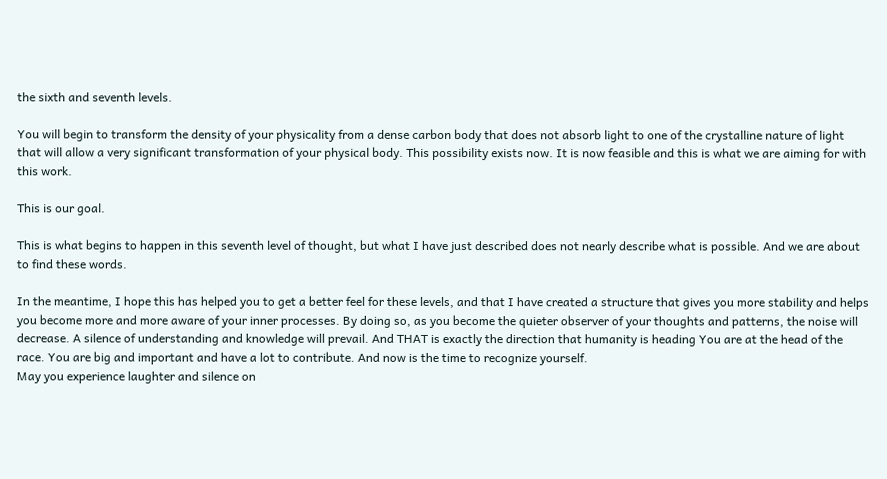the sixth and seventh levels.

You will begin to transform the density of your physicality from a dense carbon body that does not absorb light to one of the crystalline nature of light that will allow a very significant transformation of your physical body. This possibility exists now. It is now feasible and this is what we are aiming for with this work.

This is our goal.

This is what begins to happen in this seventh level of thought, but what I have just described does not nearly describe what is possible. And we are about to find these words.

In the meantime, I hope this has helped you to get a better feel for these levels, and that I have created a structure that gives you more stability and helps you become more and more aware of your inner processes. By doing so, as you become the quieter observer of your thoughts and patterns, the noise will decrease. A silence of understanding and knowledge will prevail. And THAT is exactly the direction that humanity is heading You are at the head of the race. You are big and important and have a lot to contribute. And now is the time to recognize yourself.
May you experience laughter and silence on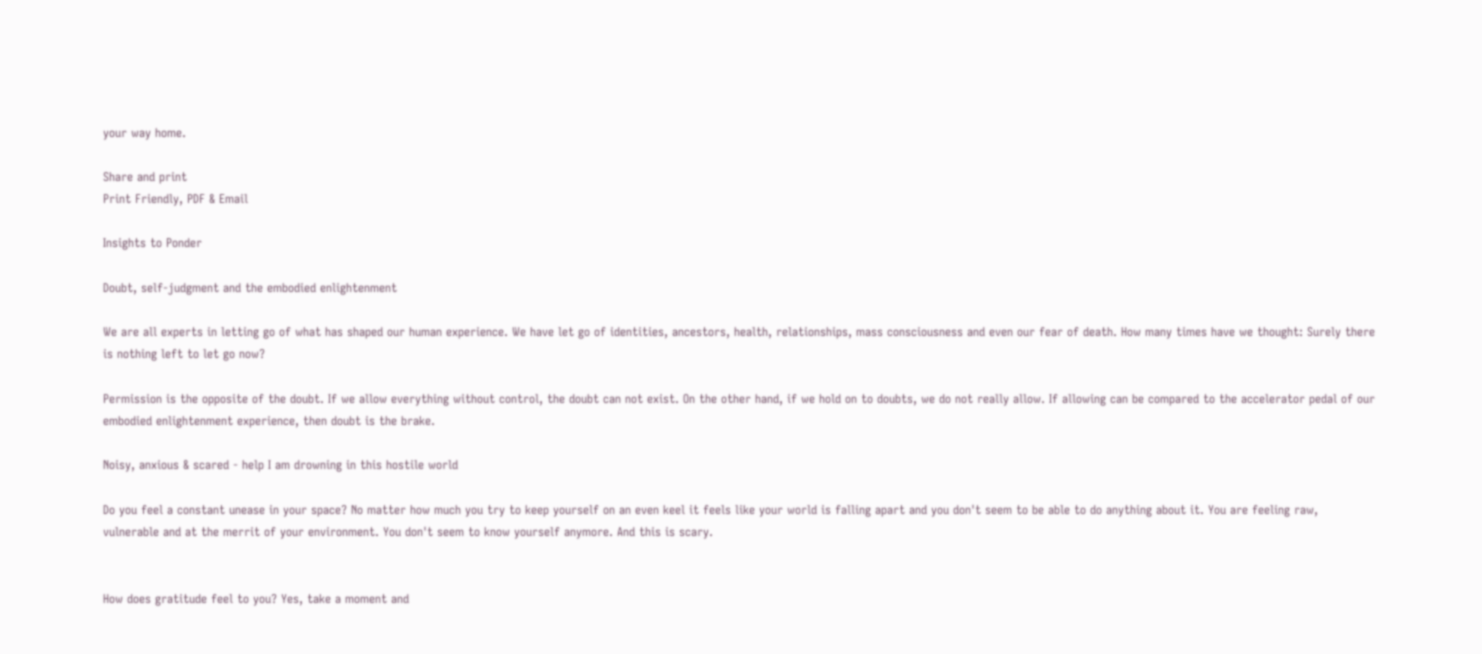your way home.

Share and print
Print Friendly, PDF & Email

Insights to Ponder

Doubt, self-judgment and the embodied enlightenment

We are all experts in letting go of what has shaped our human experience. We have let go of identities, ancestors, health, relationships, mass consciousness and even our fear of death. How many times have we thought: Surely there is nothing left to let go now?

Permission is the opposite of the doubt. If we allow everything without control, the doubt can not exist. On the other hand, if we hold on to doubts, we do not really allow. If allowing can be compared to the accelerator pedal of our embodied enlightenment experience, then doubt is the brake.

Noisy, anxious & scared - help I am drowning in this hostile world

Do you feel a constant unease in your space? No matter how much you try to keep yourself on an even keel it feels like your world is falling apart and you don't seem to be able to do anything about it. You are feeling raw, vulnerable and at the merrit of your environment. You don't seem to know yourself anymore. And this is scary.


How does gratitude feel to you? Yes, take a moment and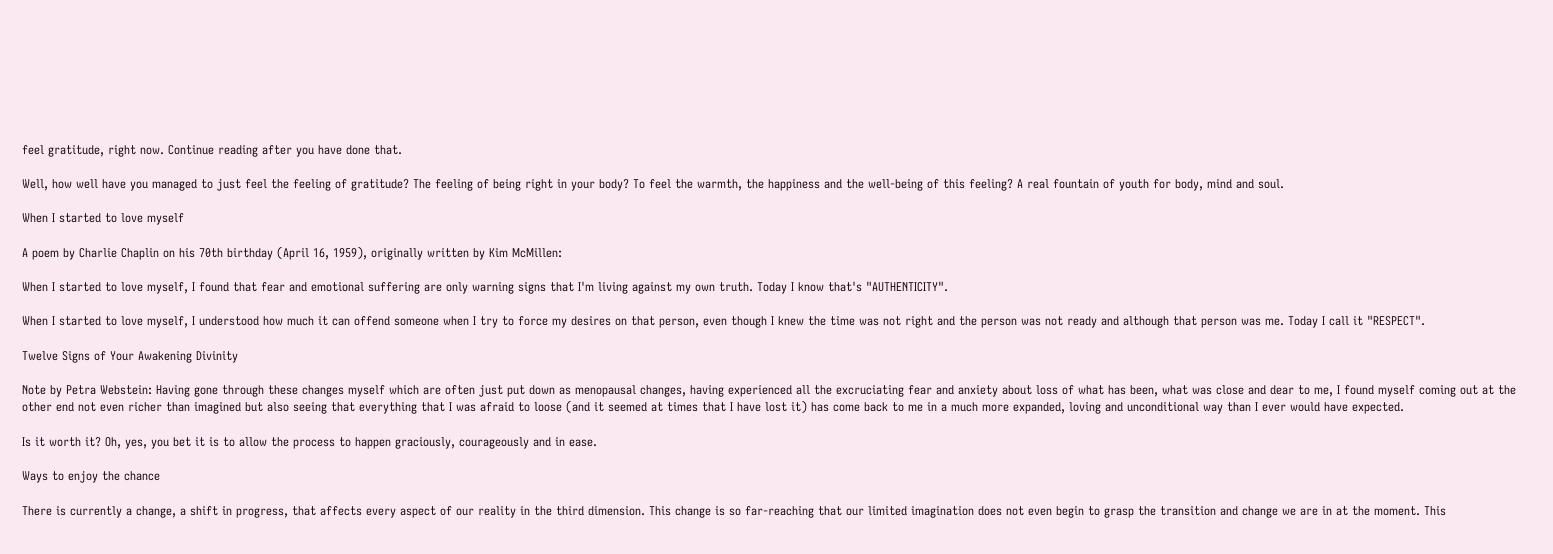feel gratitude, right now. Continue reading after you have done that.

Well, how well have you managed to just feel the feeling of gratitude? The feeling of being right in your body? To feel the warmth, the happiness and the well-being of this feeling? A real fountain of youth for body, mind and soul.

When I started to love myself

A poem by Charlie Chaplin on his 70th birthday (April 16, 1959), originally written by Kim McMillen:

When I started to love myself, I found that fear and emotional suffering are only warning signs that I'm living against my own truth. Today I know that's "AUTHENTICITY".

When I started to love myself, I understood how much it can offend someone when I try to force my desires on that person, even though I knew the time was not right and the person was not ready and although that person was me. Today I call it "RESPECT".

Twelve Signs of Your Awakening Divinity

Note by Petra Webstein: Having gone through these changes myself which are often just put down as menopausal changes, having experienced all the excruciating fear and anxiety about loss of what has been, what was close and dear to me, I found myself coming out at the other end not even richer than imagined but also seeing that everything that I was afraid to loose (and it seemed at times that I have lost it) has come back to me in a much more expanded, loving and unconditional way than I ever would have expected.

Is it worth it? Oh, yes, you bet it is to allow the process to happen graciously, courageously and in ease.

Ways to enjoy the chance

There is currently a change, a shift in progress, that affects every aspect of our reality in the third dimension. This change is so far-reaching that our limited imagination does not even begin to grasp the transition and change we are in at the moment. This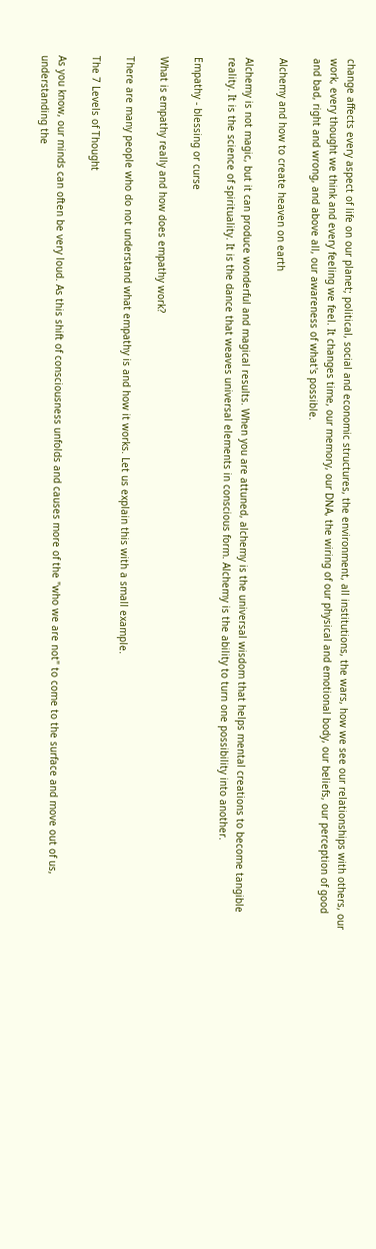change affects every aspect of life on our planet; political, social and economic structures, the environment, all institutions, the wars, how we see our relationships with others, our work, every thought we think and every feeling we feel. It changes time, our memory, our DNA, the wiring of our physical and emotional body, our beliefs, our perception of good and bad, right and wrong, and above all, our awareness of what's possible.

Alchemy and how to create heaven on earth

Alchemy is not magic, but it can produce wonderful and magical results. When you are attuned, alchemy is the universal wisdom that helps mental creations to become tangible reality. It is the science of spirituality. It is the dance that weaves universal elements in conscious form. Alchemy is the ability to turn one possibility into another.

Empathy - blessing or curse

What is empathy really and how does empathy work?

There are many people who do not understand what empathy is and how it works. Let us explain this with a small example.

The 7 Levels of Thought

As you know, our minds can often be very loud. As this shift of consciousness unfolds and causes more of the "who we are not" to come to the surface and move out of us, understanding the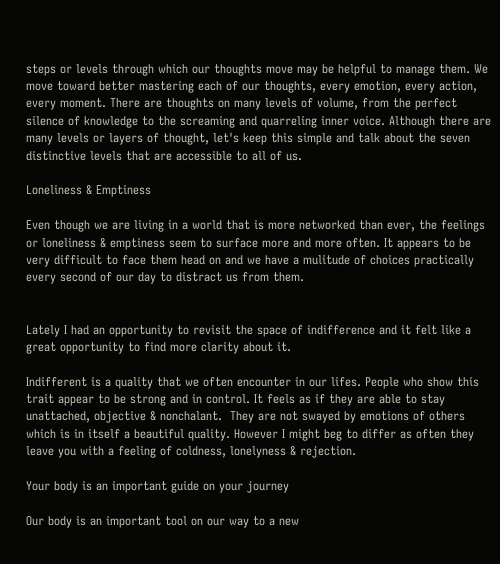steps or levels through which our thoughts move may be helpful to manage them. We move toward better mastering each of our thoughts, every emotion, every action, every moment. There are thoughts on many levels of volume, from the perfect silence of knowledge to the screaming and quarreling inner voice. Although there are many levels or layers of thought, let's keep this simple and talk about the seven distinctive levels that are accessible to all of us.

Loneliness & Emptiness

Even though we are living in a world that is more networked than ever, the feelings or loneliness & emptiness seem to surface more and more often. It appears to be very difficult to face them head on and we have a mulitude of choices practically every second of our day to distract us from them.


Lately I had an opportunity to revisit the space of indifference and it felt like a great opportunity to find more clarity about it.

Indifferent is a quality that we often encounter in our lifes. People who show this trait appear to be strong and in control. It feels as if they are able to stay unattached, objective & nonchalant.  They are not swayed by emotions of others which is in itself a beautiful quality. However I might beg to differ as often they leave you with a feeling of coldness, lonelyness & rejection.

Your body is an important guide on your journey

Our body is an important tool on our way to a new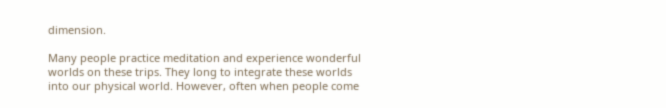dimension.

Many people practice meditation and experience wonderful worlds on these trips. They long to integrate these worlds into our physical world. However, often when people come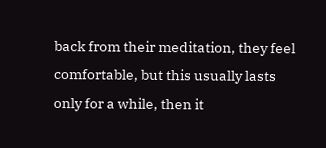back from their meditation, they feel comfortable, but this usually lasts only for a while, then it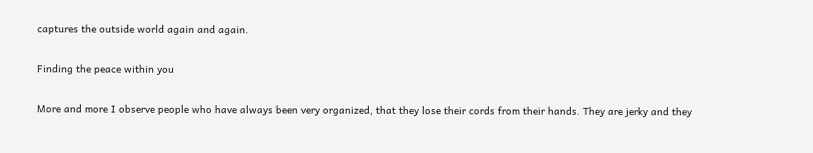captures the outside world again and again.

Finding the peace within you

More and more I observe people who have always been very organized, that they lose their cords from their hands. They are jerky and they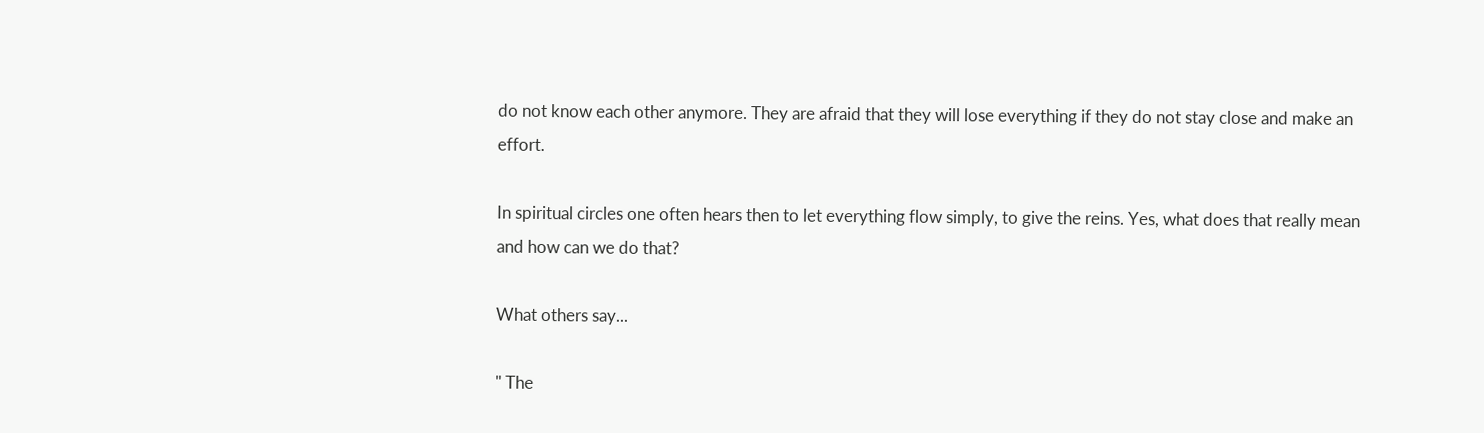do not know each other anymore. They are afraid that they will lose everything if they do not stay close and make an effort.

In spiritual circles one often hears then to let everything flow simply, to give the reins. Yes, what does that really mean and how can we do that?

What others say...

" The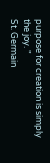purpose for creation is simply the joy. "
St. Germain